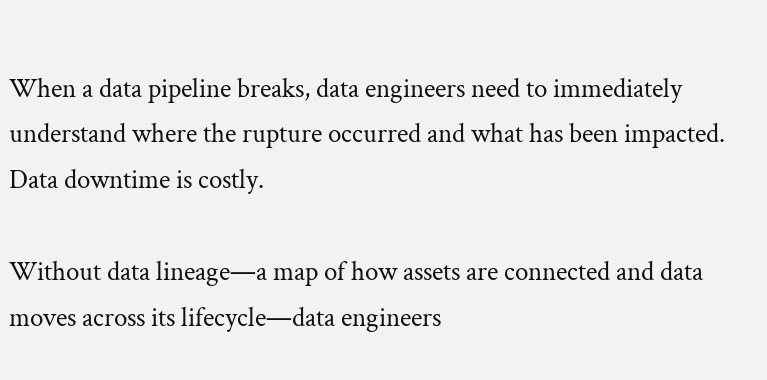When a data pipeline breaks, data engineers need to immediately understand where the rupture occurred and what has been impacted. Data downtime is costly.

Without data lineage—a map of how assets are connected and data moves across its lifecycle—data engineers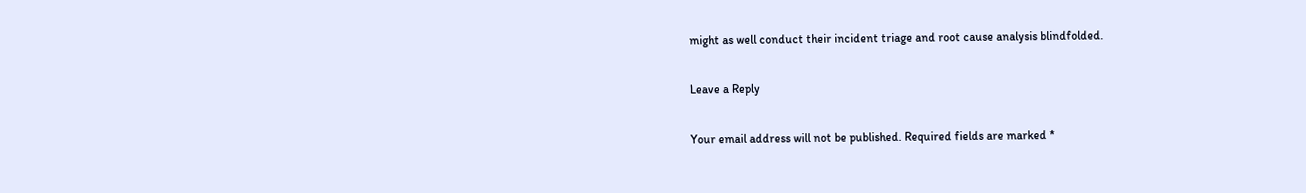might as well conduct their incident triage and root cause analysis blindfolded.

Leave a Reply

Your email address will not be published. Required fields are marked *